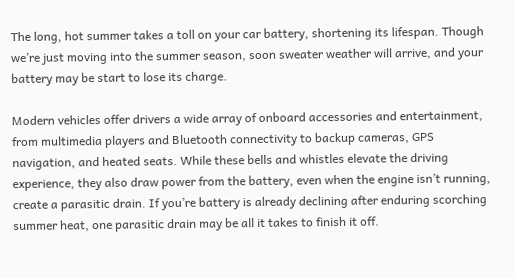The long, hot summer takes a toll on your car battery, shortening its lifespan. Though we’re just moving into the summer season, soon sweater weather will arrive, and your battery may be start to lose its charge.

Modern vehicles offer drivers a wide array of onboard accessories and entertainment, from multimedia players and Bluetooth connectivity to backup cameras, GPS navigation, and heated seats. While these bells and whistles elevate the driving experience, they also draw power from the battery, even when the engine isn’t running, create a parasitic drain. If you’re battery is already declining after enduring scorching summer heat, one parasitic drain may be all it takes to finish it off.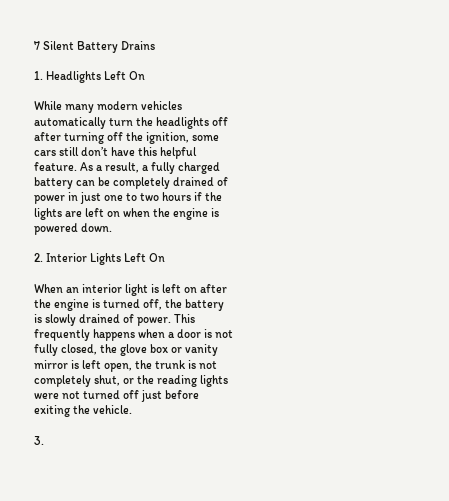7 Silent Battery Drains

1. Headlights Left On

While many modern vehicles automatically turn the headlights off after turning off the ignition, some cars still don’t have this helpful feature. As a result, a fully charged battery can be completely drained of power in just one to two hours if the lights are left on when the engine is powered down.

2. Interior Lights Left On

When an interior light is left on after the engine is turned off, the battery is slowly drained of power. This frequently happens when a door is not fully closed, the glove box or vanity mirror is left open, the trunk is not completely shut, or the reading lights were not turned off just before exiting the vehicle.

3.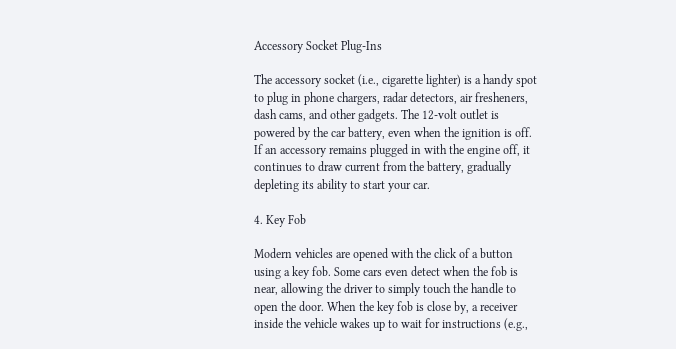Accessory Socket Plug-Ins

The accessory socket (i.e., cigarette lighter) is a handy spot to plug in phone chargers, radar detectors, air fresheners, dash cams, and other gadgets. The 12-volt outlet is powered by the car battery, even when the ignition is off. If an accessory remains plugged in with the engine off, it continues to draw current from the battery, gradually depleting its ability to start your car.

4. Key Fob

Modern vehicles are opened with the click of a button using a key fob. Some cars even detect when the fob is near, allowing the driver to simply touch the handle to open the door. When the key fob is close by, a receiver inside the vehicle wakes up to wait for instructions (e.g.,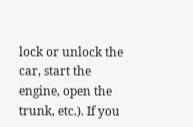lock or unlock the car, start the engine, open the trunk, etc.). If you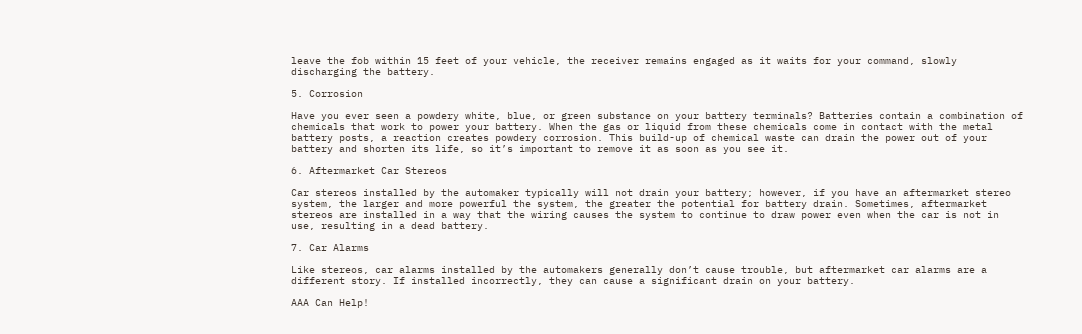leave the fob within 15 feet of your vehicle, the receiver remains engaged as it waits for your command, slowly discharging the battery.

5. Corrosion

Have you ever seen a powdery white, blue, or green substance on your battery terminals? Batteries contain a combination of chemicals that work to power your battery. When the gas or liquid from these chemicals come in contact with the metal battery posts, a reaction creates powdery corrosion. This build-up of chemical waste can drain the power out of your battery and shorten its life, so it’s important to remove it as soon as you see it.

6. Aftermarket Car Stereos

Car stereos installed by the automaker typically will not drain your battery; however, if you have an aftermarket stereo system, the larger and more powerful the system, the greater the potential for battery drain. Sometimes, aftermarket stereos are installed in a way that the wiring causes the system to continue to draw power even when the car is not in use, resulting in a dead battery.

7. Car Alarms

Like stereos, car alarms installed by the automakers generally don’t cause trouble, but aftermarket car alarms are a different story. If installed incorrectly, they can cause a significant drain on your battery.

AAA Can Help!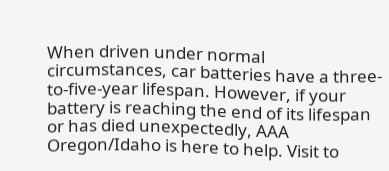When driven under normal circumstances, car batteries have a three-to-five-year lifespan. However, if your battery is reaching the end of its lifespan or has died unexpectedly, AAA Oregon/Idaho is here to help. Visit to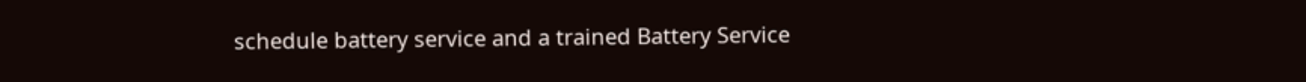schedule battery service and a trained Battery Service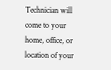Technician will come to your home, office, or location of your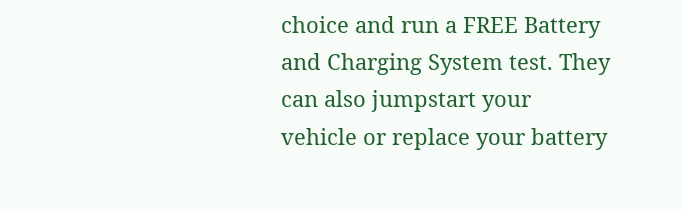choice and run a FREE Battery and Charging System test. They can also jumpstart your vehicle or replace your battery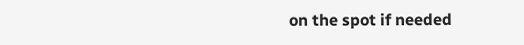on the spot if needed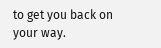to get you back on your way.